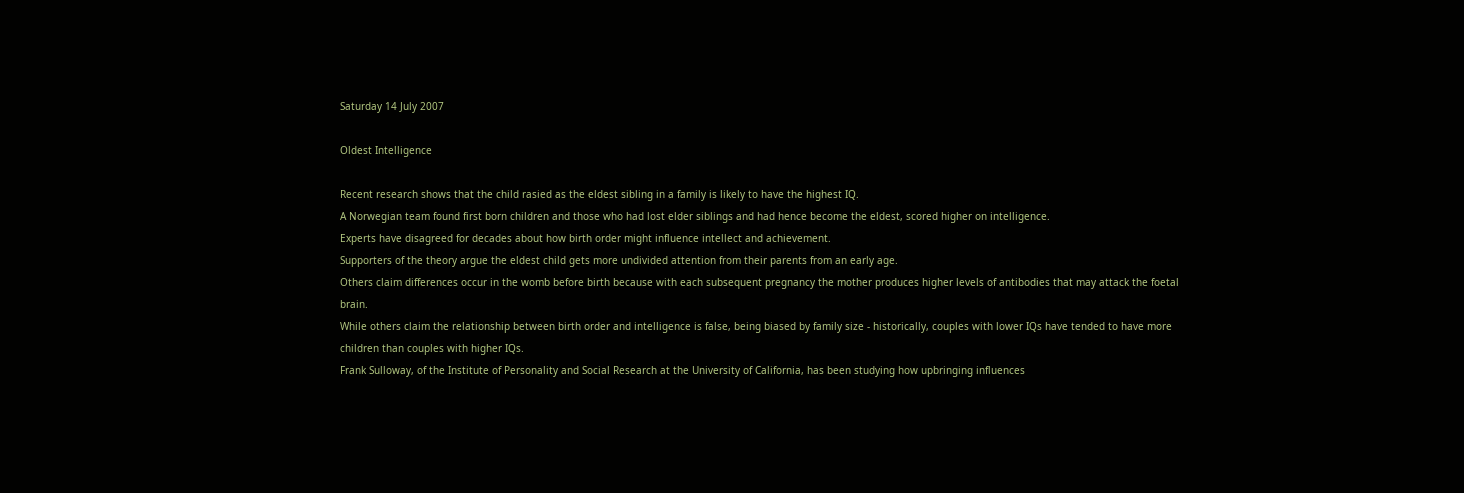Saturday 14 July 2007

Oldest Intelligence

Recent research shows that the child rasied as the eldest sibling in a family is likely to have the highest IQ.
A Norwegian team found first born children and those who had lost elder siblings and had hence become the eldest, scored higher on intelligence.
Experts have disagreed for decades about how birth order might influence intellect and achievement.
Supporters of the theory argue the eldest child gets more undivided attention from their parents from an early age.
Others claim differences occur in the womb before birth because with each subsequent pregnancy the mother produces higher levels of antibodies that may attack the foetal brain.
While others claim the relationship between birth order and intelligence is false, being biased by family size - historically, couples with lower IQs have tended to have more children than couples with higher IQs.
Frank Sulloway, of the Institute of Personality and Social Research at the University of California, has been studying how upbringing influences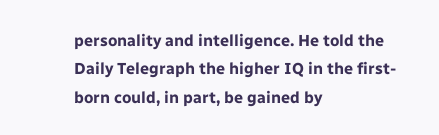personality and intelligence. He told the Daily Telegraph the higher IQ in the first-born could, in part, be gained by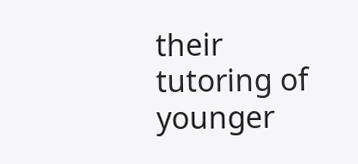their tutoring of younger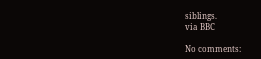siblings.
via BBC

No comments: